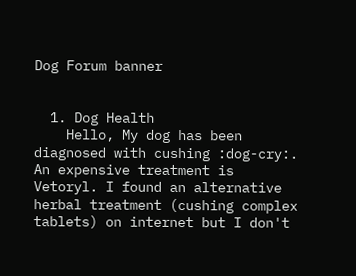Dog Forum banner


  1. Dog Health
    Hello, My dog has been diagnosed with cushing :dog-cry:. An expensive treatment is Vetoryl. I found an alternative herbal treatment (cushing complex tablets) on internet but I don't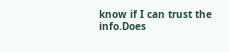know if I can trust the info.Does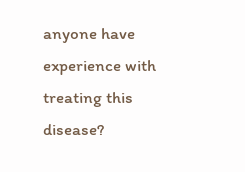anyone have experience with treating this disease?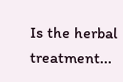Is the herbal treatment...